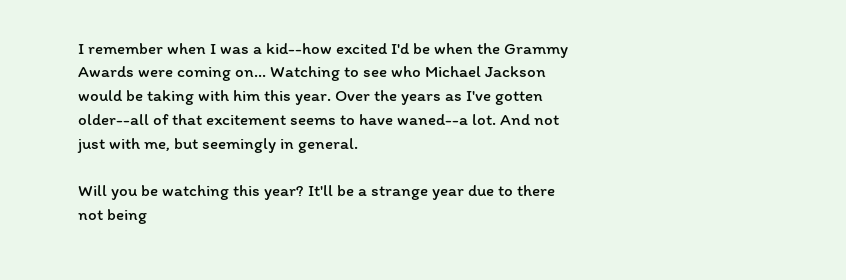I remember when I was a kid--how excited I'd be when the Grammy Awards were coming on... Watching to see who Michael Jackson would be taking with him this year. Over the years as I've gotten older--all of that excitement seems to have waned--a lot. And not just with me, but seemingly in general.

Will you be watching this year? It'll be a strange year due to there not being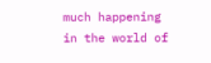much happening in the world of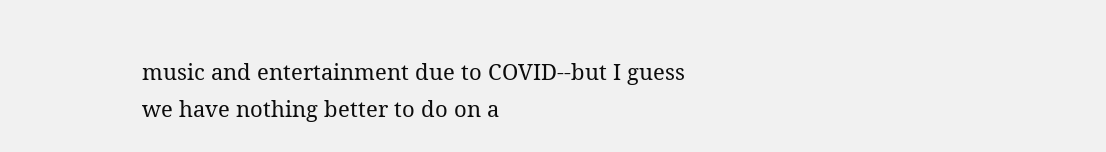music and entertainment due to COVID--but I guess we have nothing better to do on a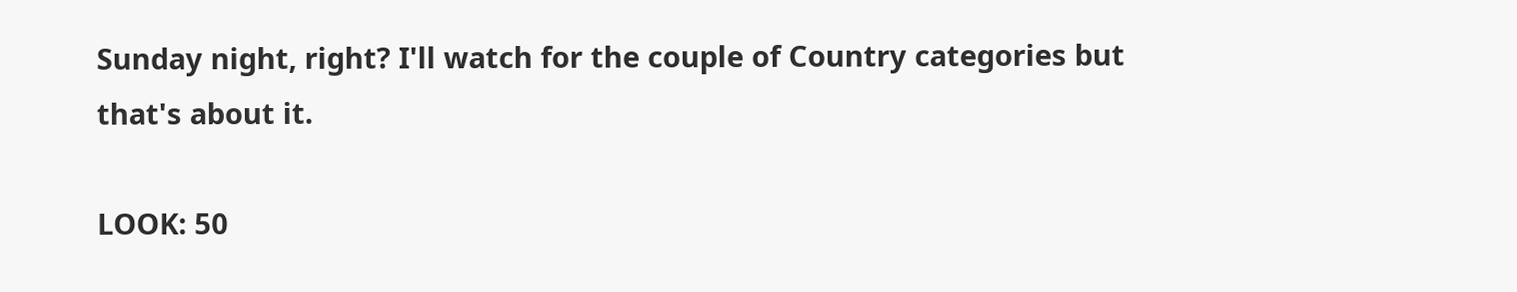Sunday night, right? I'll watch for the couple of Country categories but that's about it.

LOOK: 50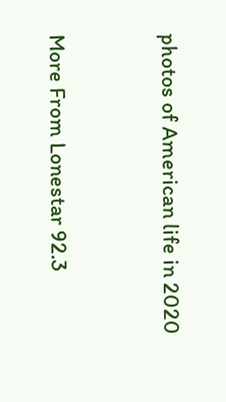photos of American life in 2020


More From Lonestar 92.3